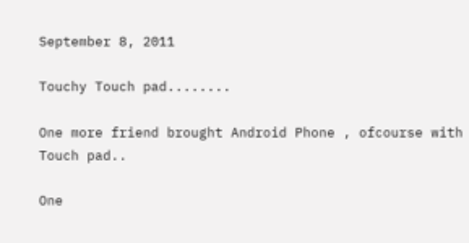September 8, 2011

Touchy Touch pad........

One more friend brought Android Phone , ofcourse with Touch pad..

One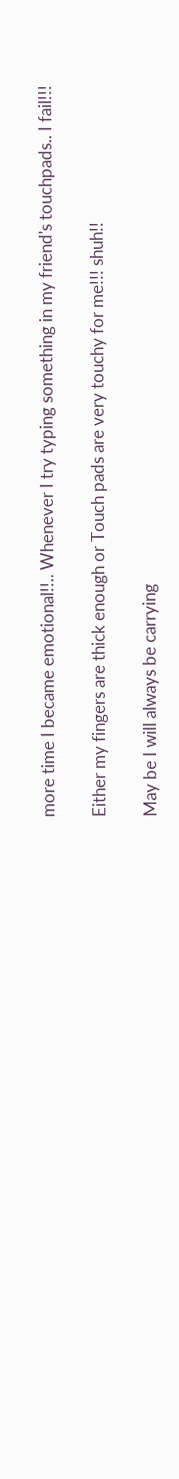more time I became emotional!!.. Whenever I try typing something in my friend's touchpads.. I fail!!!

Either my fingers are thick enough or Touch pads are very touchy for me!!! shuh!!

May be I will always be carrying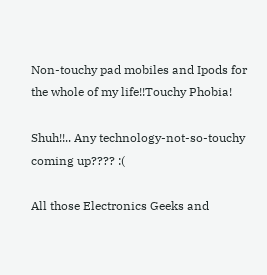Non-touchy pad mobiles and Ipods for the whole of my life!!Touchy Phobia!

Shuh!!.. Any technology-not-so-touchy coming up???? :(

All those Electronics Geeks and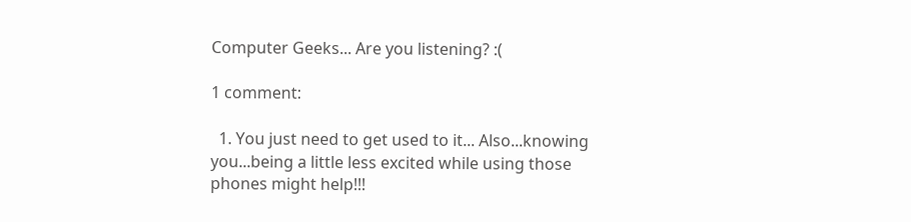Computer Geeks... Are you listening? :(

1 comment:

  1. You just need to get used to it... Also...knowing you...being a little less excited while using those phones might help!!!